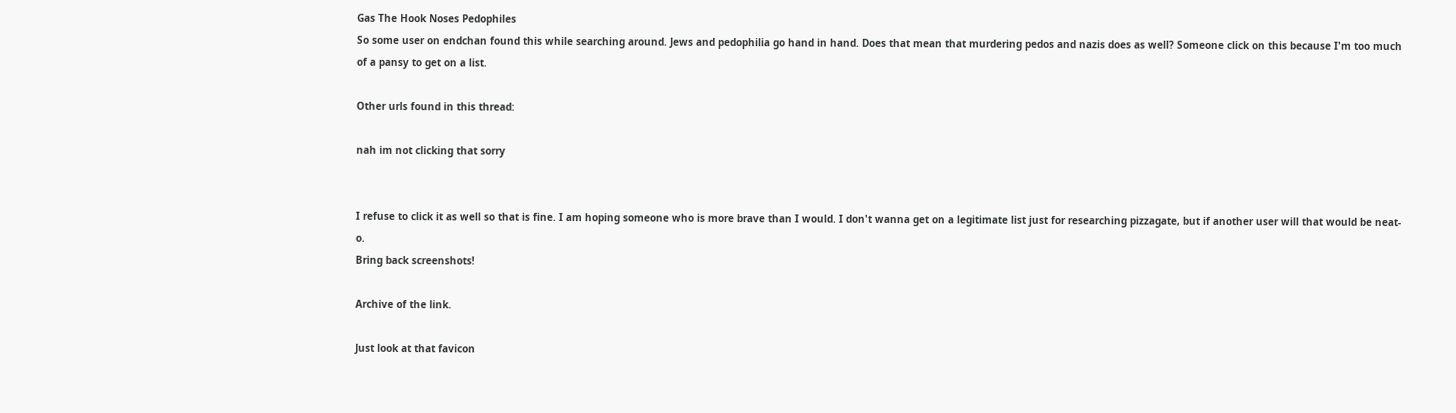Gas The Hook Noses Pedophiles
So some user on endchan found this while searching around. Jews and pedophilia go hand in hand. Does that mean that murdering pedos and nazis does as well? Someone click on this because I'm too much of a pansy to get on a list.

Other urls found in this thread:

nah im not clicking that sorry


I refuse to click it as well so that is fine. I am hoping someone who is more brave than I would. I don't wanna get on a legitimate list just for researching pizzagate, but if another user will that would be neat-o.
Bring back screenshots!

Archive of the link.

Just look at that favicon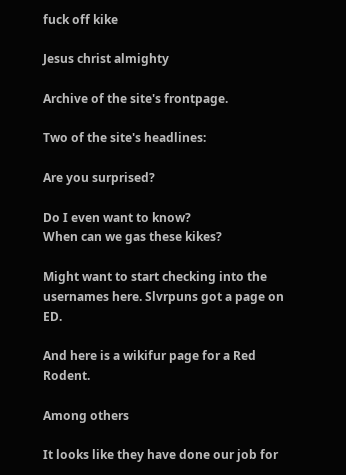fuck off kike

Jesus christ almighty

Archive of the site's frontpage.

Two of the site's headlines:

Are you surprised?

Do I even want to know?
When can we gas these kikes?

Might want to start checking into the usernames here. Slvrpuns got a page on ED.

And here is a wikifur page for a Red Rodent.

Among others

It looks like they have done our job for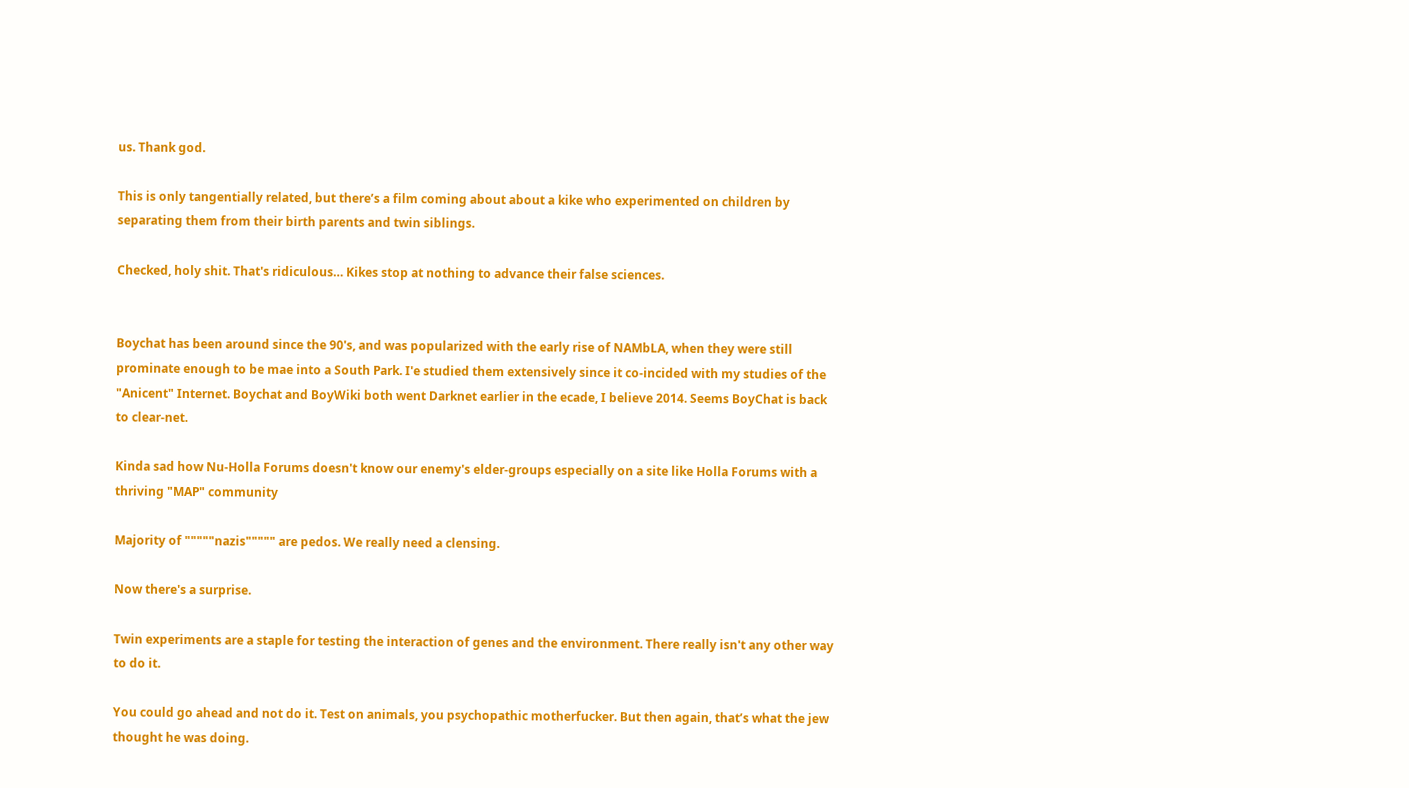us. Thank god.

This is only tangentially related, but there’s a film coming about about a kike who experimented on children by separating them from their birth parents and twin siblings.

Checked, holy shit. That's ridiculous… Kikes stop at nothing to advance their false sciences.


Boychat has been around since the 90's, and was popularized with the early rise of NAMbLA, when they were still prominate enough to be mae into a South Park. I'e studied them extensively since it co-incided with my studies of the "Anicent" Internet. Boychat and BoyWiki both went Darknet earlier in the ecade, I believe 2014. Seems BoyChat is back to clear-net.

Kinda sad how Nu-Holla Forums doesn't know our enemy's elder-groups especially on a site like Holla Forums with a thriving "MAP" community

Majority of """""nazis""""" are pedos. We really need a clensing.

Now there's a surprise.

Twin experiments are a staple for testing the interaction of genes and the environment. There really isn't any other way to do it.

You could go ahead and not do it. Test on animals, you psychopathic motherfucker. But then again, that’s what the jew thought he was doing.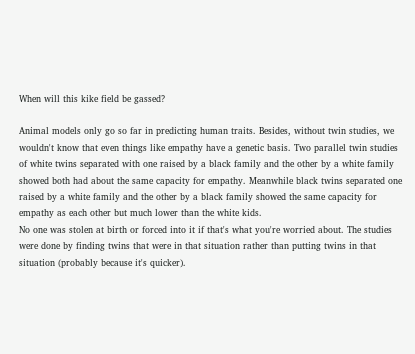When will this kike field be gassed?

Animal models only go so far in predicting human traits. Besides, without twin studies, we wouldn't know that even things like empathy have a genetic basis. Two parallel twin studies of white twins separated with one raised by a black family and the other by a white family showed both had about the same capacity for empathy. Meanwhile black twins separated one raised by a white family and the other by a black family showed the same capacity for empathy as each other but much lower than the white kids.
No one was stolen at birth or forced into it if that's what you're worried about. The studies were done by finding twins that were in that situation rather than putting twins in that situation (probably because it's quicker).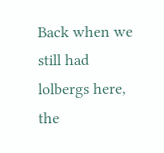Back when we still had lolbergs here, the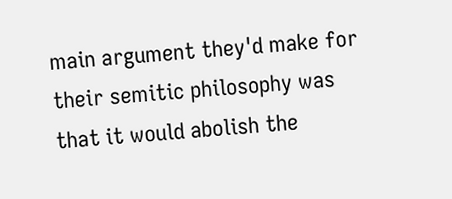main argument they'd make for their semitic philosophy was that it would abolish the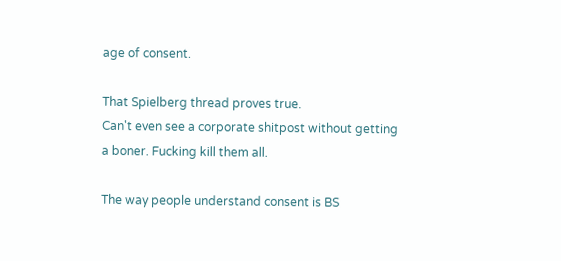age of consent.

That Spielberg thread proves true.
Can't even see a corporate shitpost without getting a boner. Fucking kill them all.

The way people understand consent is BS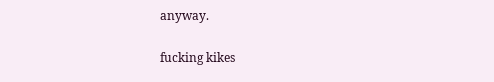anyway.

fucking kikes